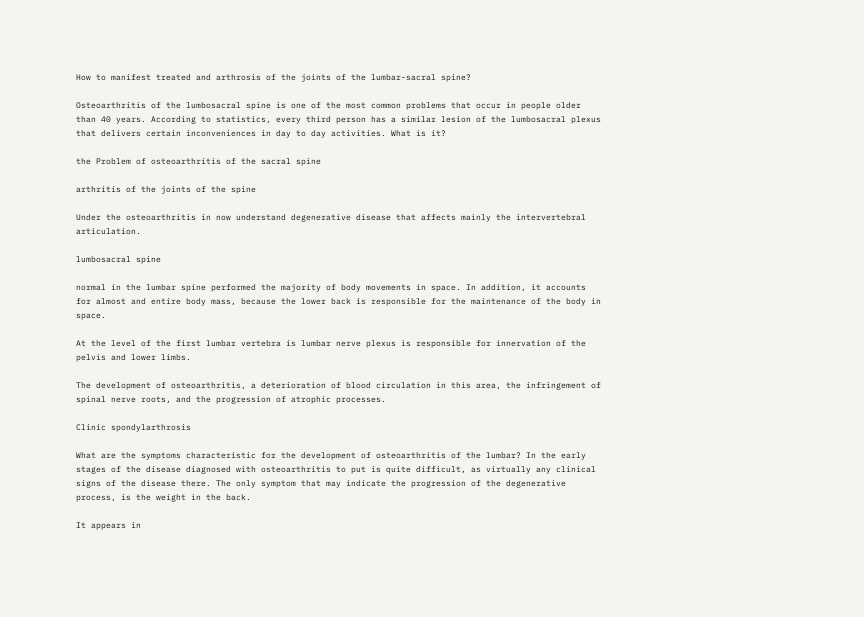How to manifest treated and arthrosis of the joints of the lumbar-sacral spine?

Osteoarthritis of the lumbosacral spine is one of the most common problems that occur in people older than 40 years. According to statistics, every third person has a similar lesion of the lumbosacral plexus that delivers certain inconveniences in day to day activities. What is it?

the Problem of osteoarthritis of the sacral spine

arthritis of the joints of the spine

Under the osteoarthritis in now understand degenerative disease that affects mainly the intervertebral articulation.

lumbosacral spine

normal in the lumbar spine performed the majority of body movements in space. In addition, it accounts for almost and entire body mass, because the lower back is responsible for the maintenance of the body in space.

At the level of the first lumbar vertebra is lumbar nerve plexus is responsible for innervation of the pelvis and lower limbs.

The development of osteoarthritis, a deterioration of blood circulation in this area, the infringement of spinal nerve roots, and the progression of atrophic processes.

Clinic spondylarthrosis

What are the symptoms characteristic for the development of osteoarthritis of the lumbar? In the early stages of the disease diagnosed with osteoarthritis to put is quite difficult, as virtually any clinical signs of the disease there. The only symptom that may indicate the progression of the degenerative process, is the weight in the back.

It appears in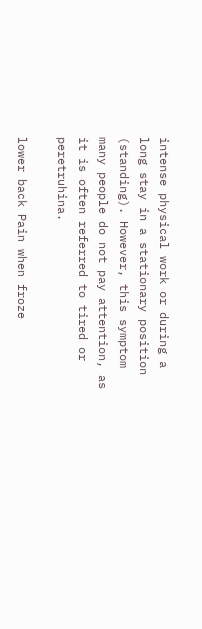intense physical work or during a long stay in a stationary position (standing). However, this symptom many people do not pay attention, as it is often referred to tired or peretruhina.

lower back Pain when froze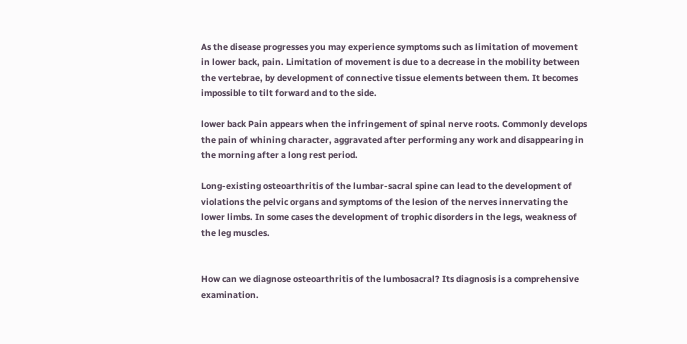As the disease progresses you may experience symptoms such as limitation of movement in lower back, pain. Limitation of movement is due to a decrease in the mobility between the vertebrae, by development of connective tissue elements between them. It becomes impossible to tilt forward and to the side.

lower back Pain appears when the infringement of spinal nerve roots. Commonly develops the pain of whining character, aggravated after performing any work and disappearing in the morning after a long rest period.

Long-existing osteoarthritis of the lumbar-sacral spine can lead to the development of violations the pelvic organs and symptoms of the lesion of the nerves innervating the lower limbs. In some cases the development of trophic disorders in the legs, weakness of the leg muscles.


How can we diagnose osteoarthritis of the lumbosacral? Its diagnosis is a comprehensive examination.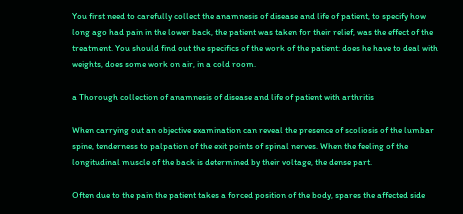You first need to carefully collect the anamnesis of disease and life of patient, to specify how long ago had pain in the lower back, the patient was taken for their relief, was the effect of the treatment. You should find out the specifics of the work of the patient: does he have to deal with weights, does some work on air, in a cold room.

a Thorough collection of anamnesis of disease and life of patient with arthritis

When carrying out an objective examination can reveal the presence of scoliosis of the lumbar spine, tenderness to palpation of the exit points of spinal nerves. When the feeling of the longitudinal muscle of the back is determined by their voltage, the dense part.

Often due to the pain the patient takes a forced position of the body, spares the affected side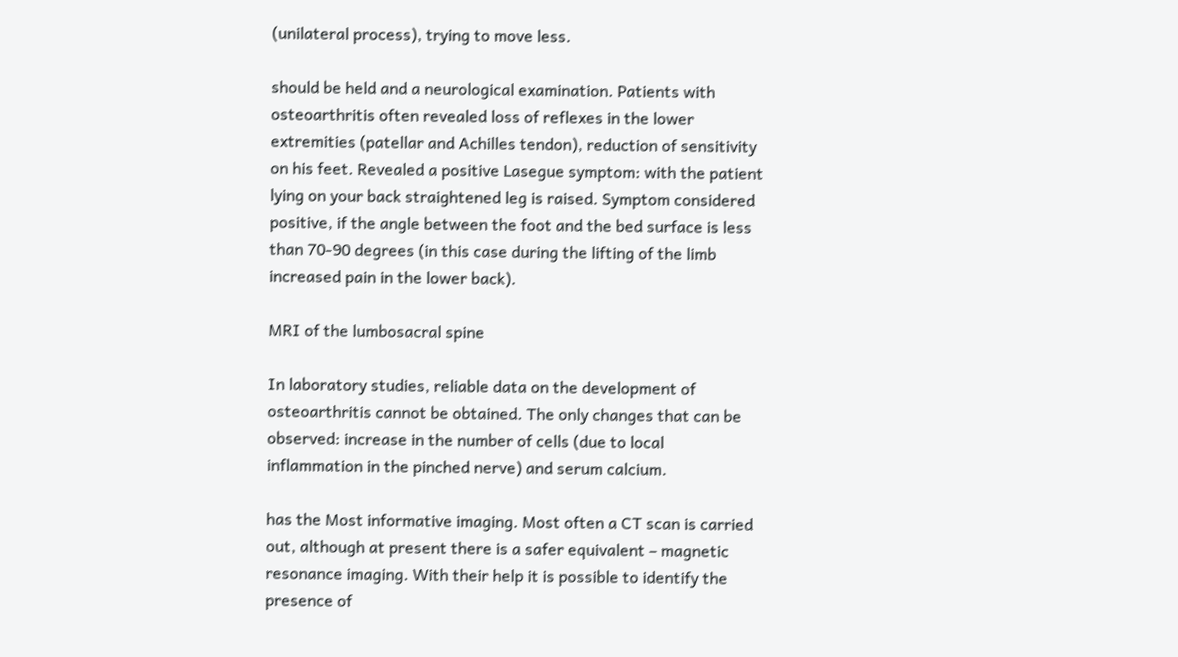(unilateral process), trying to move less.

should be held and a neurological examination. Patients with osteoarthritis often revealed loss of reflexes in the lower extremities (patellar and Achilles tendon), reduction of sensitivity on his feet. Revealed a positive Lasegue symptom: with the patient lying on your back straightened leg is raised. Symptom considered positive, if the angle between the foot and the bed surface is less than 70-90 degrees (in this case during the lifting of the limb increased pain in the lower back).

MRI of the lumbosacral spine

In laboratory studies, reliable data on the development of osteoarthritis cannot be obtained. The only changes that can be observed: increase in the number of cells (due to local inflammation in the pinched nerve) and serum calcium.

has the Most informative imaging. Most often a CT scan is carried out, although at present there is a safer equivalent – magnetic resonance imaging. With their help it is possible to identify the presence of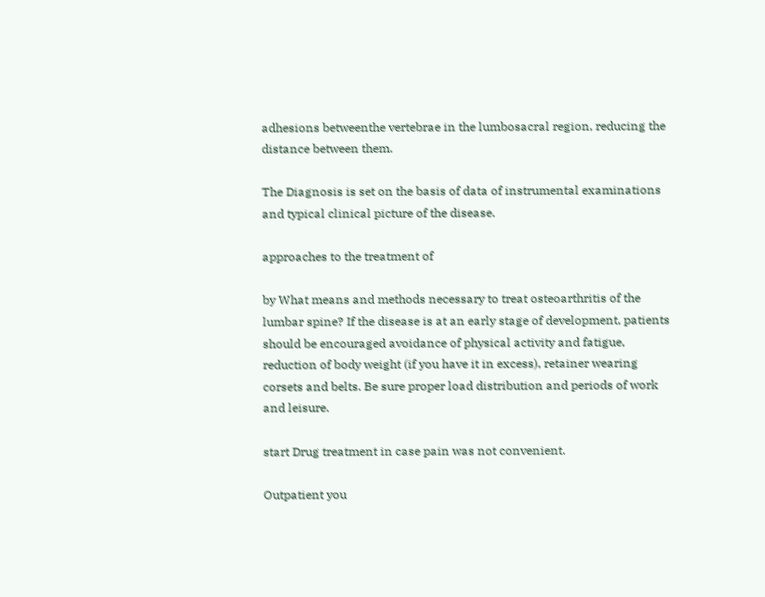adhesions betweenthe vertebrae in the lumbosacral region, reducing the distance between them.

The Diagnosis is set on the basis of data of instrumental examinations and typical clinical picture of the disease.

approaches to the treatment of

by What means and methods necessary to treat osteoarthritis of the lumbar spine? If the disease is at an early stage of development, patients should be encouraged avoidance of physical activity and fatigue, reduction of body weight (if you have it in excess), retainer wearing corsets and belts. Be sure proper load distribution and periods of work and leisure.

start Drug treatment in case pain was not convenient.

Outpatient you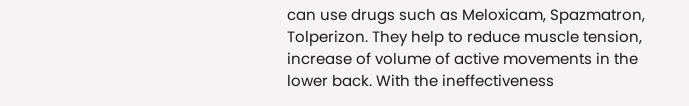can use drugs such as Meloxicam, Spazmatron, Tolperizon. They help to reduce muscle tension, increase of volume of active movements in the lower back. With the ineffectiveness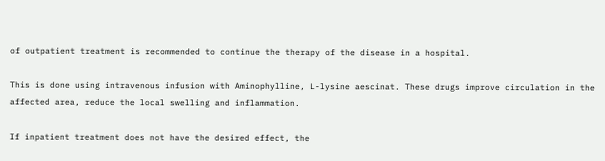of outpatient treatment is recommended to continue the therapy of the disease in a hospital.

This is done using intravenous infusion with Aminophylline, L-lysine aescinat. These drugs improve circulation in the affected area, reduce the local swelling and inflammation.

If inpatient treatment does not have the desired effect, the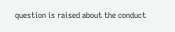question is raised about the conduct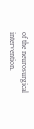of the neurosurgical intervention.